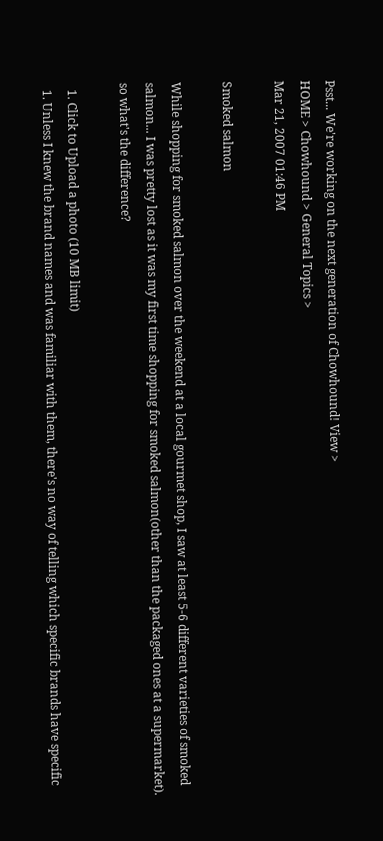Psst... We're working on the next generation of Chowhound! View >
HOME > Chowhound > General Topics >
Mar 21, 2007 01:46 PM

Smoked salmon

While shopping for smoked salmon over the weekend at a local gourmet shop, I saw at least 5-6 different varieties of smoked salmon... I was pretty lost as it was my first time shopping for smoked salmon(other than the packaged ones at a supermarket).
so what's the difference?

  1. Click to Upload a photo (10 MB limit)
  1. Unless I knew the brand names and was familiar with them, there's no way of telling which specific brands have specific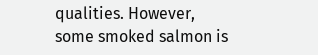qualities. However, some smoked salmon is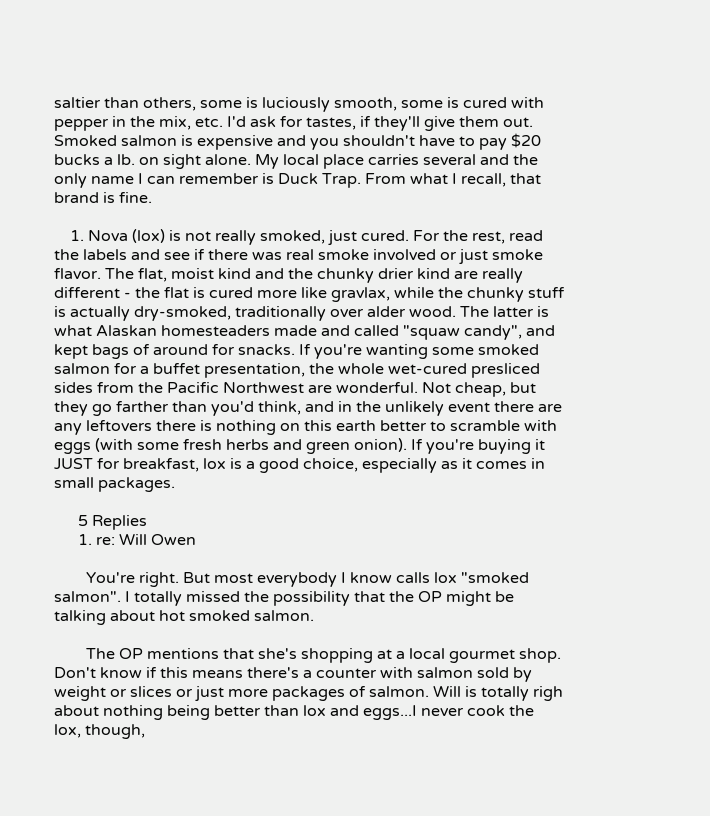saltier than others, some is luciously smooth, some is cured with pepper in the mix, etc. I'd ask for tastes, if they'll give them out. Smoked salmon is expensive and you shouldn't have to pay $20 bucks a lb. on sight alone. My local place carries several and the only name I can remember is Duck Trap. From what I recall, that brand is fine.

    1. Nova (lox) is not really smoked, just cured. For the rest, read the labels and see if there was real smoke involved or just smoke flavor. The flat, moist kind and the chunky drier kind are really different - the flat is cured more like gravlax, while the chunky stuff is actually dry-smoked, traditionally over alder wood. The latter is what Alaskan homesteaders made and called "squaw candy", and kept bags of around for snacks. If you're wanting some smoked salmon for a buffet presentation, the whole wet-cured presliced sides from the Pacific Northwest are wonderful. Not cheap, but they go farther than you'd think, and in the unlikely event there are any leftovers there is nothing on this earth better to scramble with eggs (with some fresh herbs and green onion). If you're buying it JUST for breakfast, lox is a good choice, especially as it comes in small packages.

      5 Replies
      1. re: Will Owen

        You're right. But most everybody I know calls lox "smoked salmon". I totally missed the possibility that the OP might be talking about hot smoked salmon.

        The OP mentions that she's shopping at a local gourmet shop. Don't know if this means there's a counter with salmon sold by weight or slices or just more packages of salmon. Will is totally righ about nothing being better than lox and eggs...I never cook the lox, though,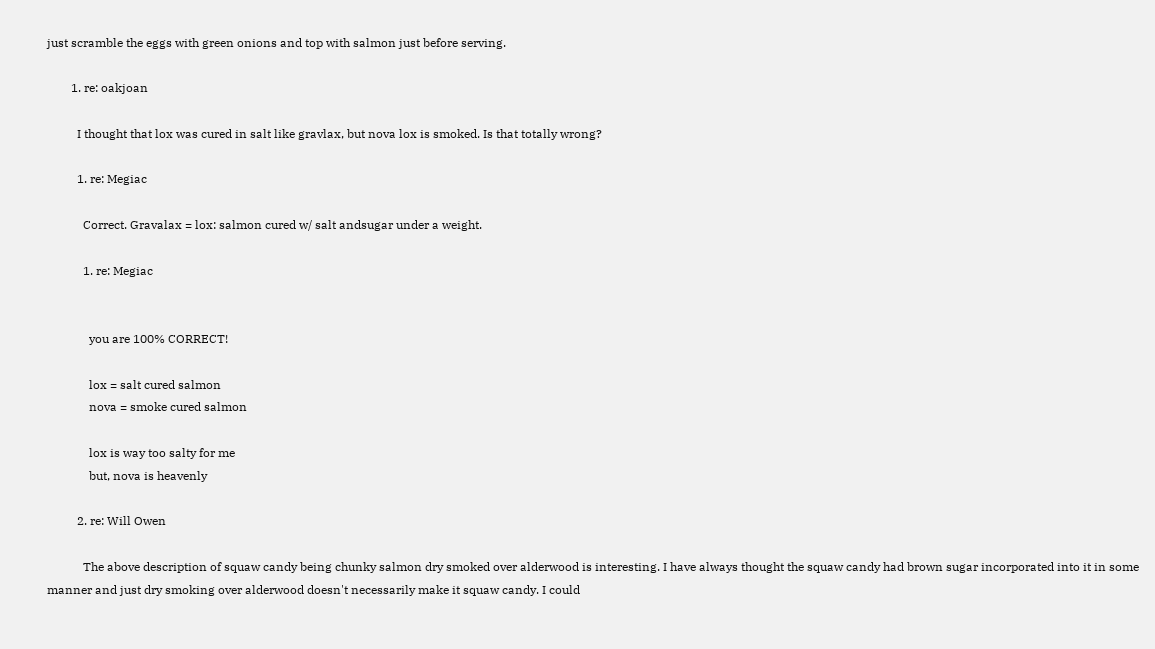just scramble the eggs with green onions and top with salmon just before serving.

        1. re: oakjoan

          I thought that lox was cured in salt like gravlax, but nova lox is smoked. Is that totally wrong?

          1. re: Megiac

            Correct. Gravalax = lox: salmon cured w/ salt andsugar under a weight.

            1. re: Megiac


              you are 100% CORRECT!

              lox = salt cured salmon
              nova = smoke cured salmon

              lox is way too salty for me
              but, nova is heavenly

          2. re: Will Owen

            The above description of squaw candy being chunky salmon dry smoked over alderwood is interesting. I have always thought the squaw candy had brown sugar incorporated into it in some manner and just dry smoking over alderwood doesn't necessarily make it squaw candy. I could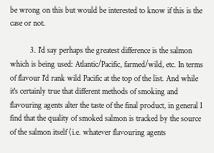be wrong on this but would be interested to know if this is the case or not.

          3. I'd say perhaps the greatest difference is the salmon which is being used: Atlantic/Pacific, farmed/wild, etc. In terms of flavour I'd rank wild Pacific at the top of the list. And while it's certainly true that different methods of smoking and flavouring agents alter the taste of the final product, in general I find that the quality of smoked salmon is tracked by the source of the salmon itself (i.e. whatever flavouring agents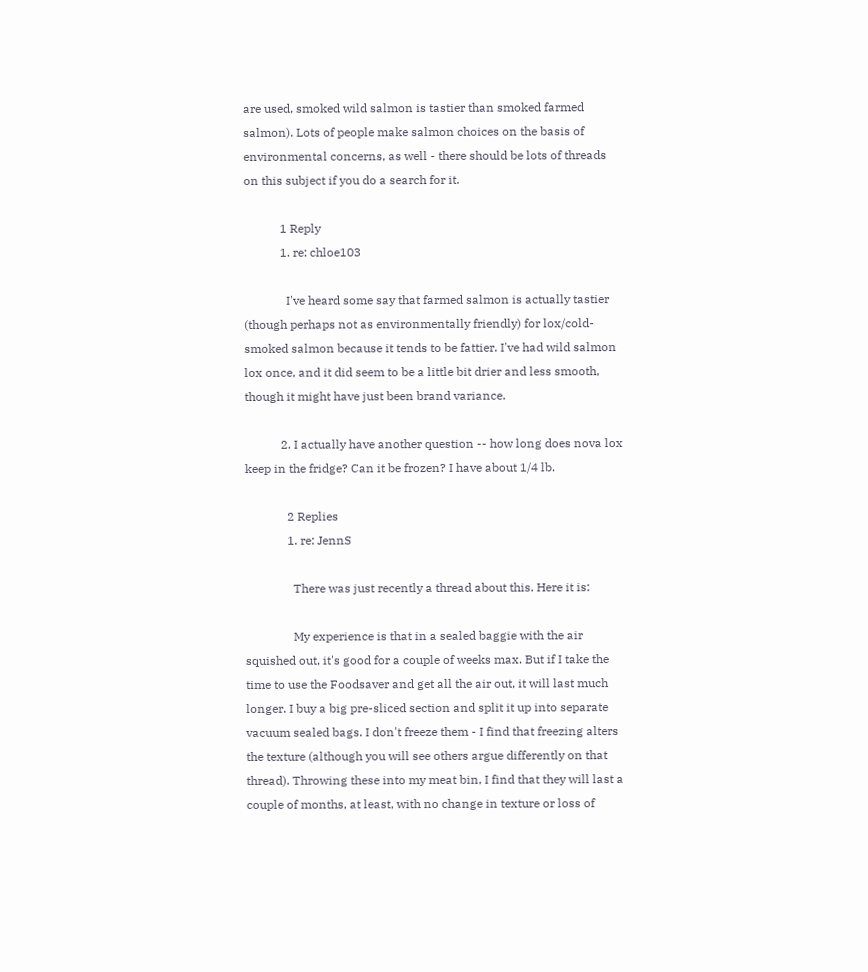are used, smoked wild salmon is tastier than smoked farmed salmon). Lots of people make salmon choices on the basis of environmental concerns, as well - there should be lots of threads on this subject if you do a search for it.

            1 Reply
            1. re: chloe103

              I've heard some say that farmed salmon is actually tastier (though perhaps not as environmentally friendly) for lox/cold-smoked salmon because it tends to be fattier. I've had wild salmon lox once, and it did seem to be a little bit drier and less smooth, though it might have just been brand variance.

            2. I actually have another question -- how long does nova lox keep in the fridge? Can it be frozen? I have about 1/4 lb.

              2 Replies
              1. re: JennS

                There was just recently a thread about this. Here it is:

                My experience is that in a sealed baggie with the air squished out, it's good for a couple of weeks max. But if I take the time to use the Foodsaver and get all the air out, it will last much longer. I buy a big pre-sliced section and split it up into separate vacuum sealed bags. I don't freeze them - I find that freezing alters the texture (although you will see others argue differently on that thread). Throwing these into my meat bin, I find that they will last a couple of months, at least, with no change in texture or loss of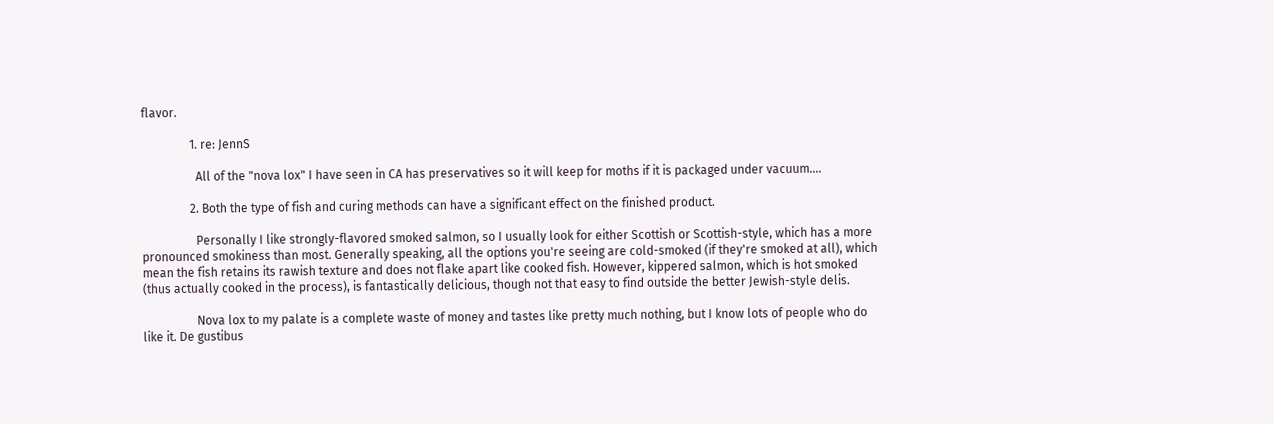flavor.

                1. re: JennS

                  All of the "nova lox" I have seen in CA has preservatives so it will keep for moths if it is packaged under vacuum....

                2. Both the type of fish and curing methods can have a significant effect on the finished product.

                  Personally I like strongly-flavored smoked salmon, so I usually look for either Scottish or Scottish-style, which has a more pronounced smokiness than most. Generally speaking, all the options you're seeing are cold-smoked (if they're smoked at all), which mean the fish retains its rawish texture and does not flake apart like cooked fish. However, kippered salmon, which is hot smoked (thus actually cooked in the process), is fantastically delicious, though not that easy to find outside the better Jewish-style delis.

                  Nova lox to my palate is a complete waste of money and tastes like pretty much nothing, but I know lots of people who do like it. De gustibus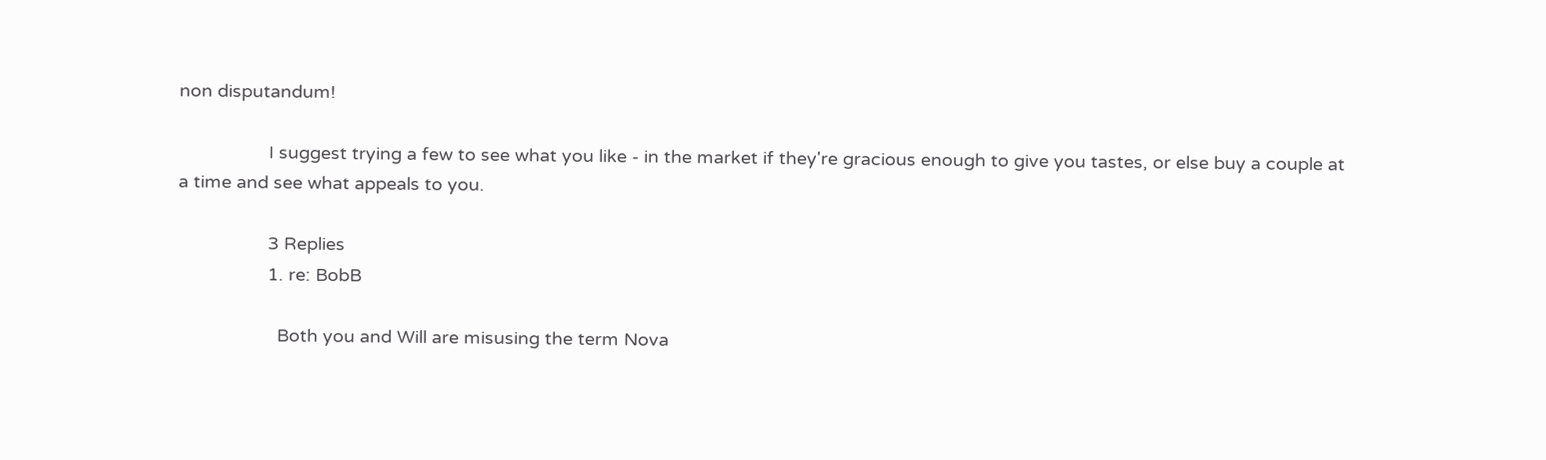non disputandum!

                  I suggest trying a few to see what you like - in the market if they're gracious enough to give you tastes, or else buy a couple at a time and see what appeals to you.

                  3 Replies
                  1. re: BobB

                    Both you and Will are misusing the term Nova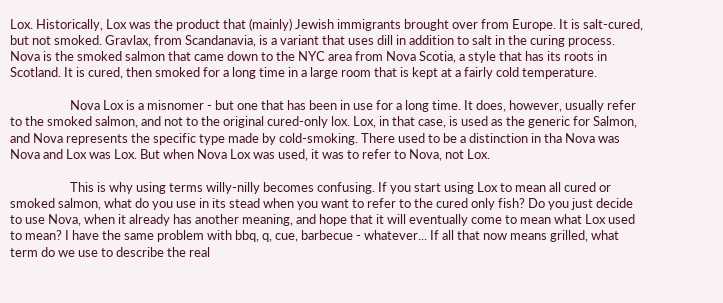Lox. Historically, Lox was the product that (mainly) Jewish immigrants brought over from Europe. It is salt-cured, but not smoked. Gravlax, from Scandanavia, is a variant that uses dill in addition to salt in the curing process. Nova is the smoked salmon that came down to the NYC area from Nova Scotia, a style that has its roots in Scotland. It is cured, then smoked for a long time in a large room that is kept at a fairly cold temperature.

                    Nova Lox is a misnomer - but one that has been in use for a long time. It does, however, usually refer to the smoked salmon, and not to the original cured-only lox. Lox, in that case, is used as the generic for Salmon, and Nova represents the specific type made by cold-smoking. There used to be a distinction in tha Nova was Nova and Lox was Lox. But when Nova Lox was used, it was to refer to Nova, not Lox.

                    This is why using terms willy-nilly becomes confusing. If you start using Lox to mean all cured or smoked salmon, what do you use in its stead when you want to refer to the cured only fish? Do you just decide to use Nova, when it already has another meaning, and hope that it will eventually come to mean what Lox used to mean? I have the same problem with bbq, q, cue, barbecue - whatever... If all that now means grilled, what term do we use to describe the real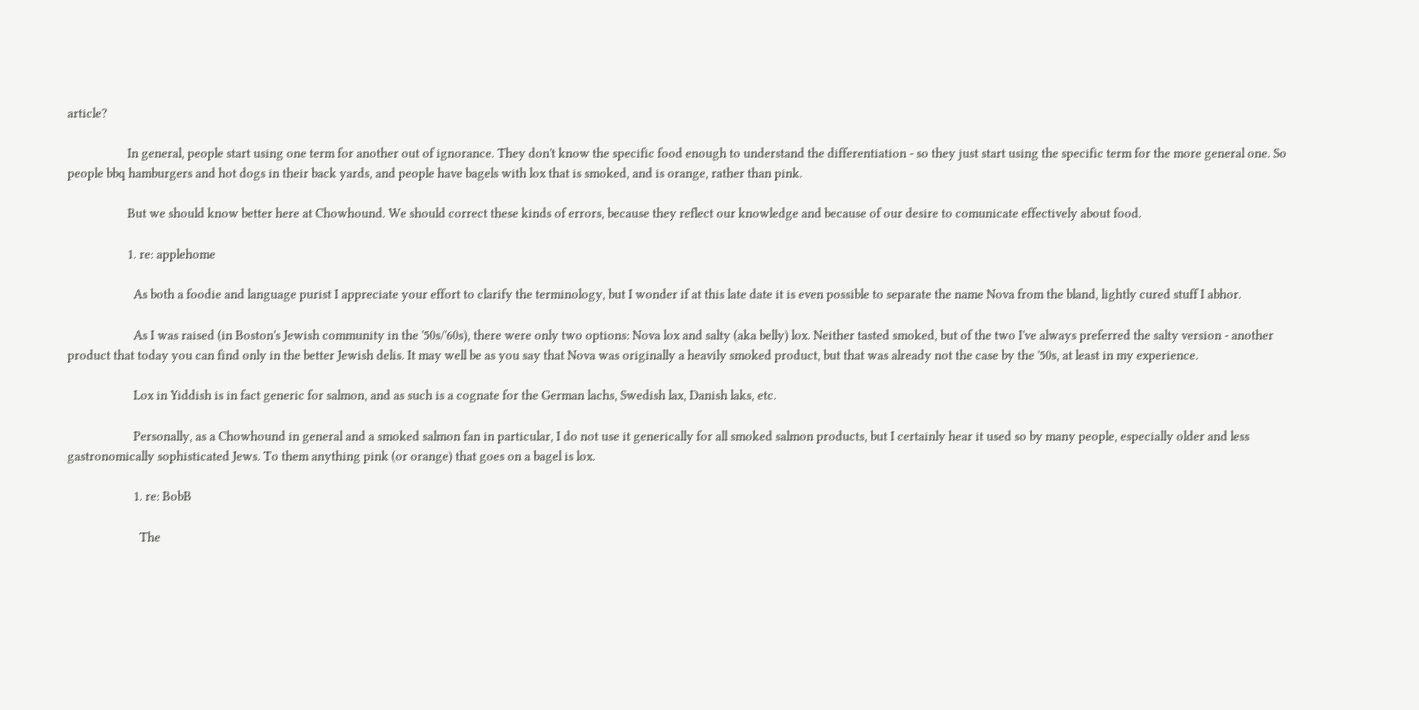article?

                    In general, people start using one term for another out of ignorance. They don't know the specific food enough to understand the differentiation - so they just start using the specific term for the more general one. So people bbq hamburgers and hot dogs in their back yards, and people have bagels with lox that is smoked, and is orange, rather than pink.

                    But we should know better here at Chowhound. We should correct these kinds of errors, because they reflect our knowledge and because of our desire to comunicate effectively about food.

                    1. re: applehome

                      As both a foodie and language purist I appreciate your effort to clarify the terminology, but I wonder if at this late date it is even possible to separate the name Nova from the bland, lightly cured stuff I abhor.

                      As I was raised (in Boston's Jewish community in the '50s/'60s), there were only two options: Nova lox and salty (aka belly) lox. Neither tasted smoked, but of the two I've always preferred the salty version - another product that today you can find only in the better Jewish delis. It may well be as you say that Nova was originally a heavily smoked product, but that was already not the case by the '50s, at least in my experience.

                      Lox in Yiddish is in fact generic for salmon, and as such is a cognate for the German lachs, Swedish lax, Danish laks, etc.

                      Personally, as a Chowhound in general and a smoked salmon fan in particular, I do not use it generically for all smoked salmon products, but I certainly hear it used so by many people, especially older and less gastronomically sophisticated Jews. To them anything pink (or orange) that goes on a bagel is lox.

                      1. re: BobB

                        The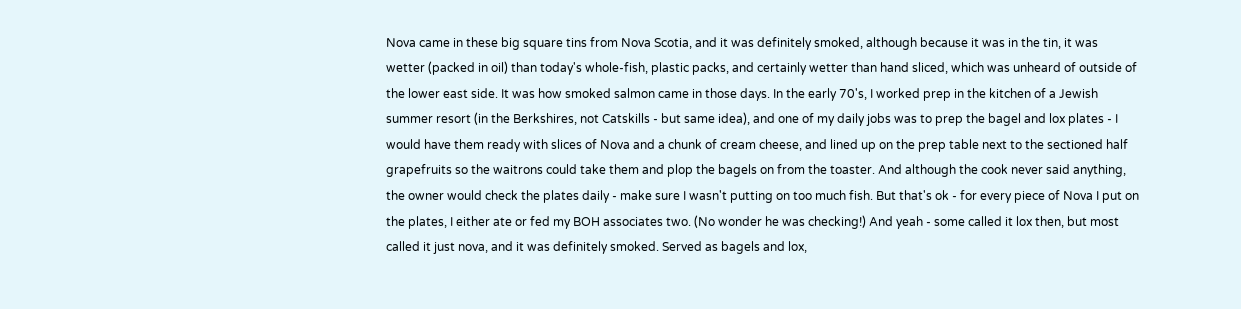Nova came in these big square tins from Nova Scotia, and it was definitely smoked, although because it was in the tin, it was wetter (packed in oil) than today's whole-fish, plastic packs, and certainly wetter than hand sliced, which was unheard of outside of the lower east side. It was how smoked salmon came in those days. In the early 70's, I worked prep in the kitchen of a Jewish summer resort (in the Berkshires, not Catskills - but same idea), and one of my daily jobs was to prep the bagel and lox plates - I would have them ready with slices of Nova and a chunk of cream cheese, and lined up on the prep table next to the sectioned half grapefruits so the waitrons could take them and plop the bagels on from the toaster. And although the cook never said anything, the owner would check the plates daily - make sure I wasn't putting on too much fish. But that's ok - for every piece of Nova I put on the plates, I either ate or fed my BOH associates two. (No wonder he was checking!) And yeah - some called it lox then, but most called it just nova, and it was definitely smoked. Served as bagels and lox,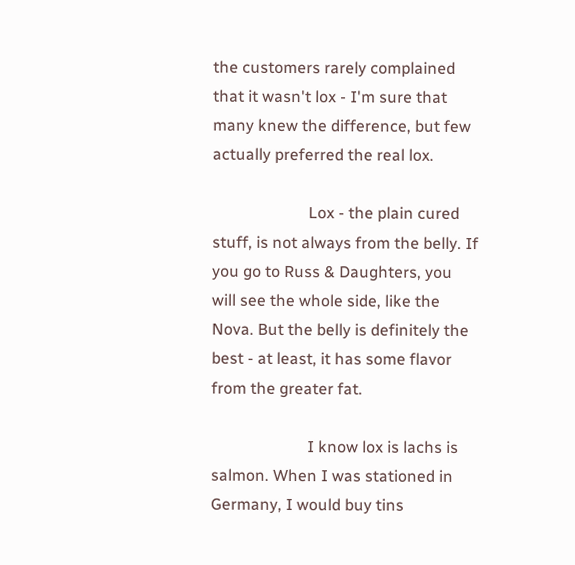the customers rarely complained that it wasn't lox - I'm sure that many knew the difference, but few actually preferred the real lox.

                        Lox - the plain cured stuff, is not always from the belly. If you go to Russ & Daughters, you will see the whole side, like the Nova. But the belly is definitely the best - at least, it has some flavor from the greater fat.

                        I know lox is lachs is salmon. When I was stationed in Germany, I would buy tins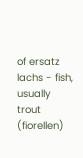of ersatz lachs - fish, usually trout (fiorellen)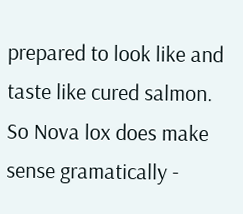prepared to look like and taste like cured salmon. So Nova lox does make sense gramatically -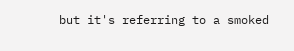but it's referring to a smoked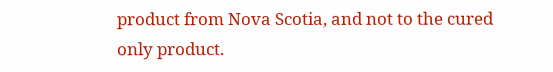product from Nova Scotia, and not to the cured only product.